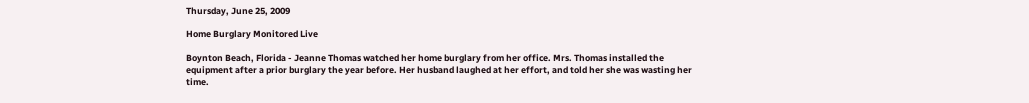Thursday, June 25, 2009

Home Burglary Monitored Live

Boynton Beach, Florida - Jeanne Thomas watched her home burglary from her office. Mrs. Thomas installed the equipment after a prior burglary the year before. Her husband laughed at her effort, and told her she was wasting her time.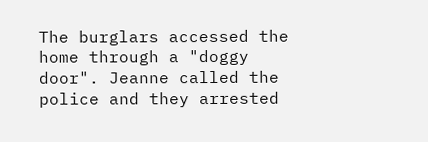The burglars accessed the home through a "doggy door". Jeanne called the police and they arrested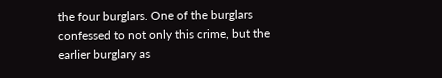the four burglars. One of the burglars confessed to not only this crime, but the earlier burglary as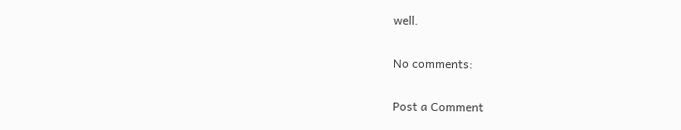well.

No comments:

Post a Comment